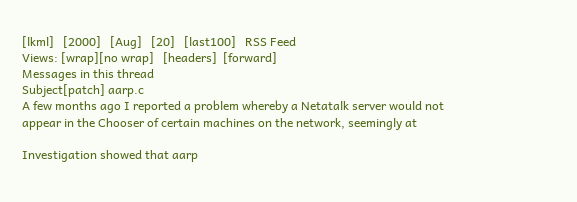[lkml]   [2000]   [Aug]   [20]   [last100]   RSS Feed
Views: [wrap][no wrap]   [headers]  [forward]
Messages in this thread
Subject[patch] aarp.c
A few months ago I reported a problem whereby a Netatalk server would not
appear in the Chooser of certain machines on the network, seemingly at

Investigation showed that aarp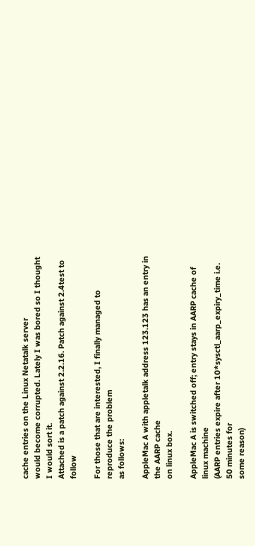cache entries on the Linux Netatalk server
would become corrupted. Lately I was bored so I thought I would sort it.
Attached is a patch against 2.2.16. Patch against 2.4test to follow

For those that are interested, I finally managed to reproduce the problem
as follows:

AppleMac A with appletalk address 123.123 has an entry in the AARP cache
on linux box.

AppleMac A is switched off; entry stays in AARP cache of linux machine
(AARP entries expire after 10*sysctl_aarp_expiry_time i.e. 50 minutes for
some reason)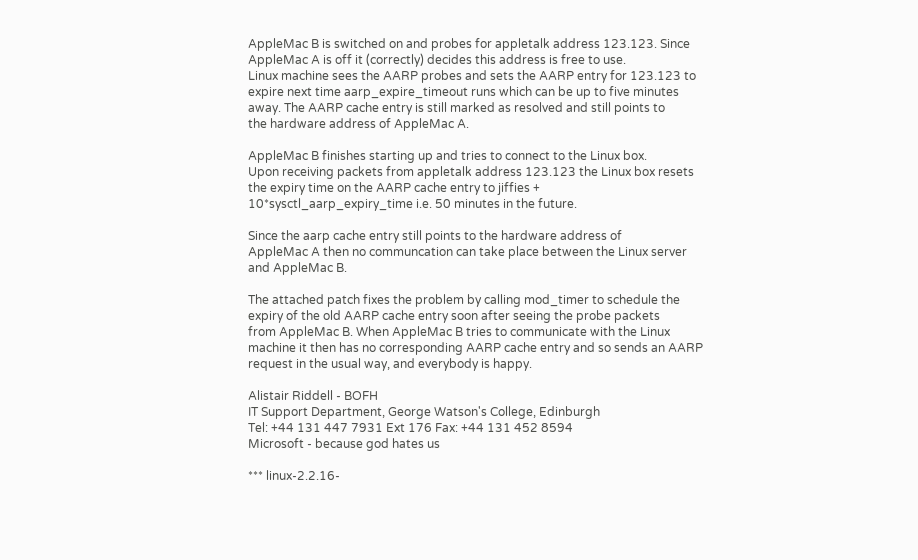AppleMac B is switched on and probes for appletalk address 123.123. Since
AppleMac A is off it (correctly) decides this address is free to use.
Linux machine sees the AARP probes and sets the AARP entry for 123.123 to
expire next time aarp_expire_timeout runs which can be up to five minutes
away. The AARP cache entry is still marked as resolved and still points to
the hardware address of AppleMac A.

AppleMac B finishes starting up and tries to connect to the Linux box.
Upon receiving packets from appletalk address 123.123 the Linux box resets
the expiry time on the AARP cache entry to jiffies +
10*sysctl_aarp_expiry_time i.e. 50 minutes in the future.

Since the aarp cache entry still points to the hardware address of
AppleMac A then no communcation can take place between the Linux server
and AppleMac B.

The attached patch fixes the problem by calling mod_timer to schedule the
expiry of the old AARP cache entry soon after seeing the probe packets
from AppleMac B. When AppleMac B tries to communicate with the Linux
machine it then has no corresponding AARP cache entry and so sends an AARP
request in the usual way, and everybody is happy.

Alistair Riddell - BOFH
IT Support Department, George Watson's College, Edinburgh
Tel: +44 131 447 7931 Ext 176 Fax: +44 131 452 8594
Microsoft - because god hates us

*** linux-2.2.16-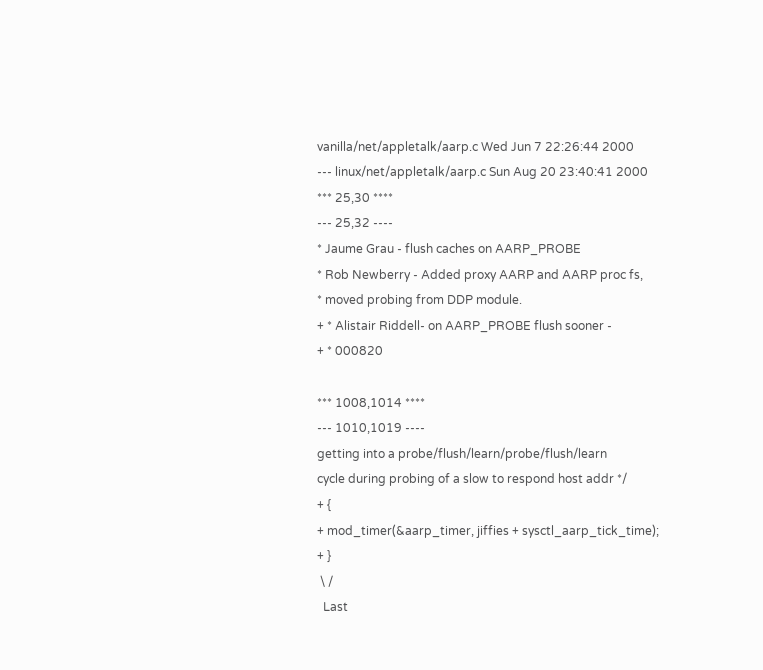vanilla/net/appletalk/aarp.c Wed Jun 7 22:26:44 2000
--- linux/net/appletalk/aarp.c Sun Aug 20 23:40:41 2000
*** 25,30 ****
--- 25,32 ----
* Jaume Grau - flush caches on AARP_PROBE
* Rob Newberry - Added proxy AARP and AARP proc fs,
* moved probing from DDP module.
+ * Alistair Riddell- on AARP_PROBE flush sooner -
+ * 000820

*** 1008,1014 ****
--- 1010,1019 ----
getting into a probe/flush/learn/probe/flush/learn
cycle during probing of a slow to respond host addr */
+ {
+ mod_timer(&aarp_timer, jiffies + sysctl_aarp_tick_time);
+ }
 \ /
  Last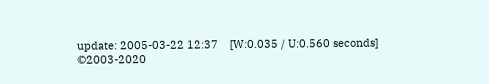update: 2005-03-22 12:37    [W:0.035 / U:0.560 seconds]
©2003-2020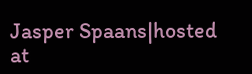Jasper Spaans|hosted at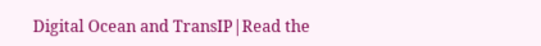Digital Ocean and TransIP|Read the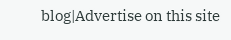blog|Advertise on this site